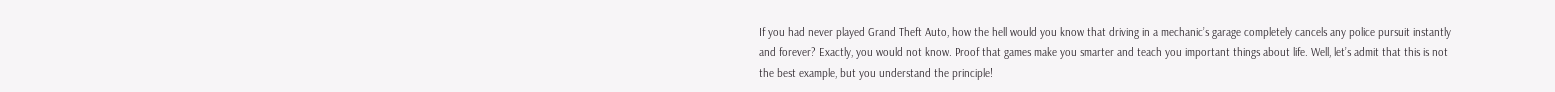If you had never played Grand Theft Auto, how the hell would you know that driving in a mechanic’s garage completely cancels any police pursuit instantly and forever? Exactly, you would not know. Proof that games make you smarter and teach you important things about life. Well, let’s admit that this is not the best example, but you understand the principle!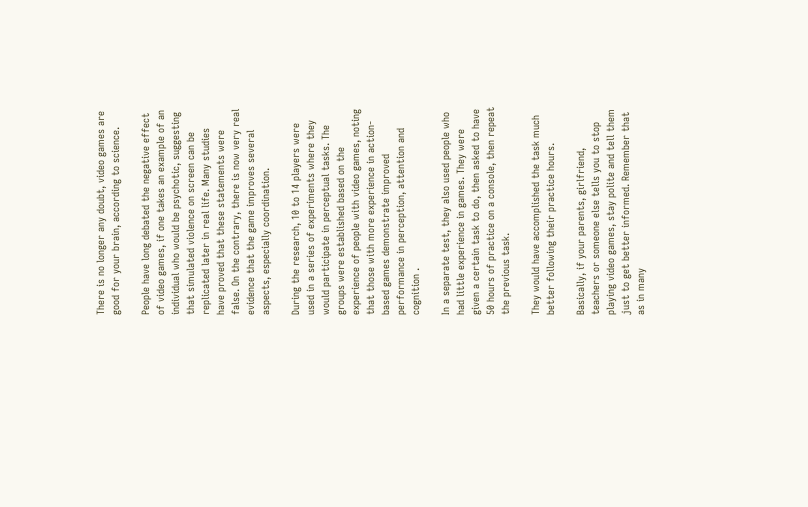There is no longer any doubt, video games are good for your brain, according to science.

People have long debated the negative effect of video games, if one takes an example of an individual who would be psychotic, suggesting that simulated violence on screen can be replicated later in real life. Many studies have proved that these statements were false. On the contrary, there is now very real evidence that the game improves several aspects, especially coordination.

During the research, 10 to 14 players were used in a series of experiments where they would participate in perceptual tasks. The groups were established based on the experience of people with video games, noting that those with more experience in action-based games demonstrate improved performance in perception, attention and cognition .

In a separate test, they also used people who had little experience in games. They were given a certain task to do, then asked to have 50 hours of practice on a console, then repeat the previous task.

They would have accomplished the task much better following their practice hours.

Basically, if your parents, girlfriend, teachers or someone else tells you to stop playing video games, stay polite and tell them just to get better informed. Remember that as in many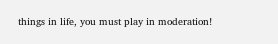things in life, you must play in moderation!